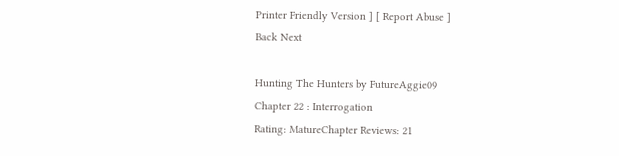Printer Friendly Version ] [ Report Abuse ]
Back Next

Hunting The Hunters by FutureAggie09
Chapter 22 : Interrogation
Rating: MatureChapter Reviews: 21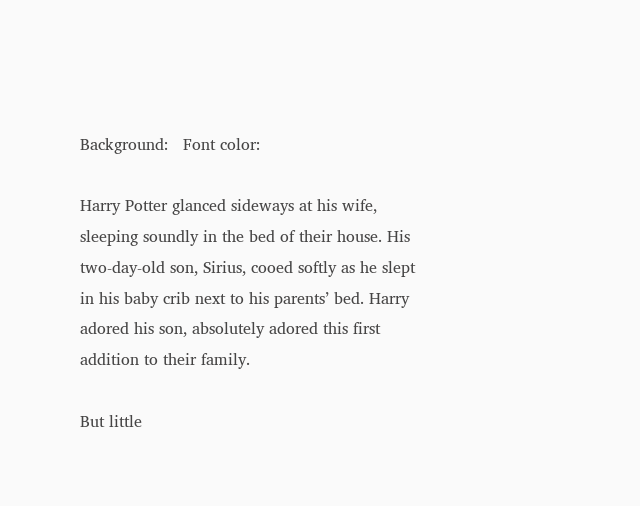Background:   Font color:

Harry Potter glanced sideways at his wife, sleeping soundly in the bed of their house. His two-day-old son, Sirius, cooed softly as he slept in his baby crib next to his parents’ bed. Harry adored his son, absolutely adored this first addition to their family.

But little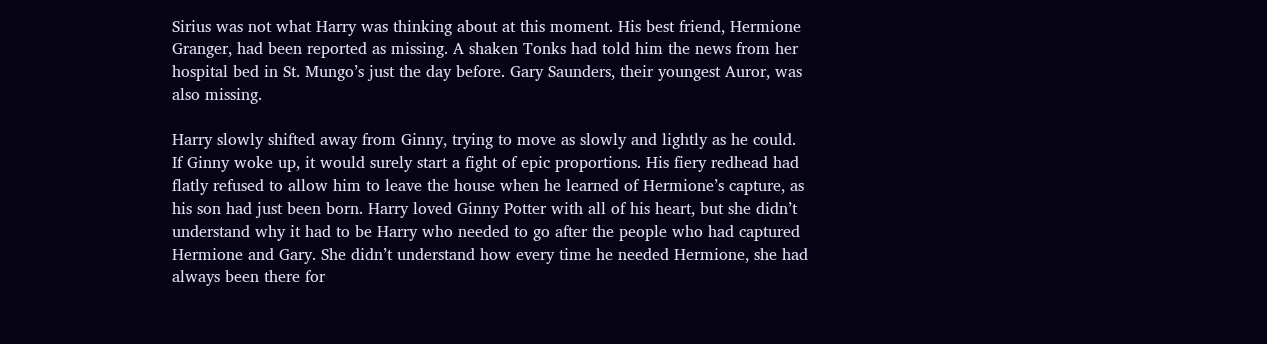Sirius was not what Harry was thinking about at this moment. His best friend, Hermione Granger, had been reported as missing. A shaken Tonks had told him the news from her hospital bed in St. Mungo’s just the day before. Gary Saunders, their youngest Auror, was also missing.

Harry slowly shifted away from Ginny, trying to move as slowly and lightly as he could. If Ginny woke up, it would surely start a fight of epic proportions. His fiery redhead had flatly refused to allow him to leave the house when he learned of Hermione’s capture, as his son had just been born. Harry loved Ginny Potter with all of his heart, but she didn’t understand why it had to be Harry who needed to go after the people who had captured Hermione and Gary. She didn’t understand how every time he needed Hermione, she had always been there for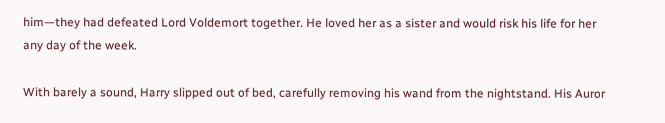him—they had defeated Lord Voldemort together. He loved her as a sister and would risk his life for her any day of the week.

With barely a sound, Harry slipped out of bed, carefully removing his wand from the nightstand. His Auror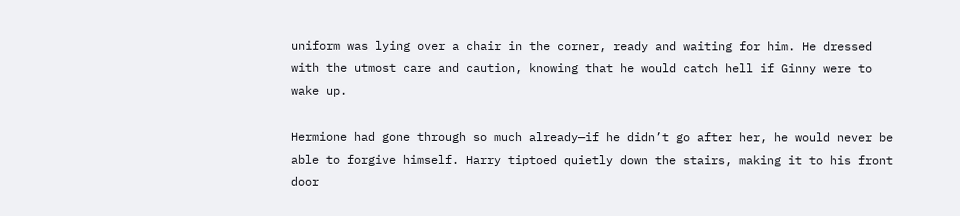uniform was lying over a chair in the corner, ready and waiting for him. He dressed with the utmost care and caution, knowing that he would catch hell if Ginny were to wake up.

Hermione had gone through so much already—if he didn’t go after her, he would never be able to forgive himself. Harry tiptoed quietly down the stairs, making it to his front door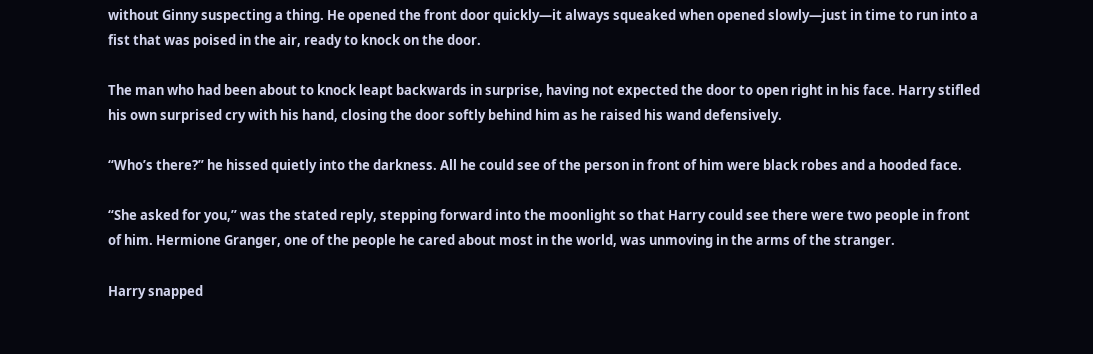without Ginny suspecting a thing. He opened the front door quickly—it always squeaked when opened slowly—just in time to run into a fist that was poised in the air, ready to knock on the door.

The man who had been about to knock leapt backwards in surprise, having not expected the door to open right in his face. Harry stifled his own surprised cry with his hand, closing the door softly behind him as he raised his wand defensively.

“Who’s there?” he hissed quietly into the darkness. All he could see of the person in front of him were black robes and a hooded face.

“She asked for you,” was the stated reply, stepping forward into the moonlight so that Harry could see there were two people in front of him. Hermione Granger, one of the people he cared about most in the world, was unmoving in the arms of the stranger.

Harry snapped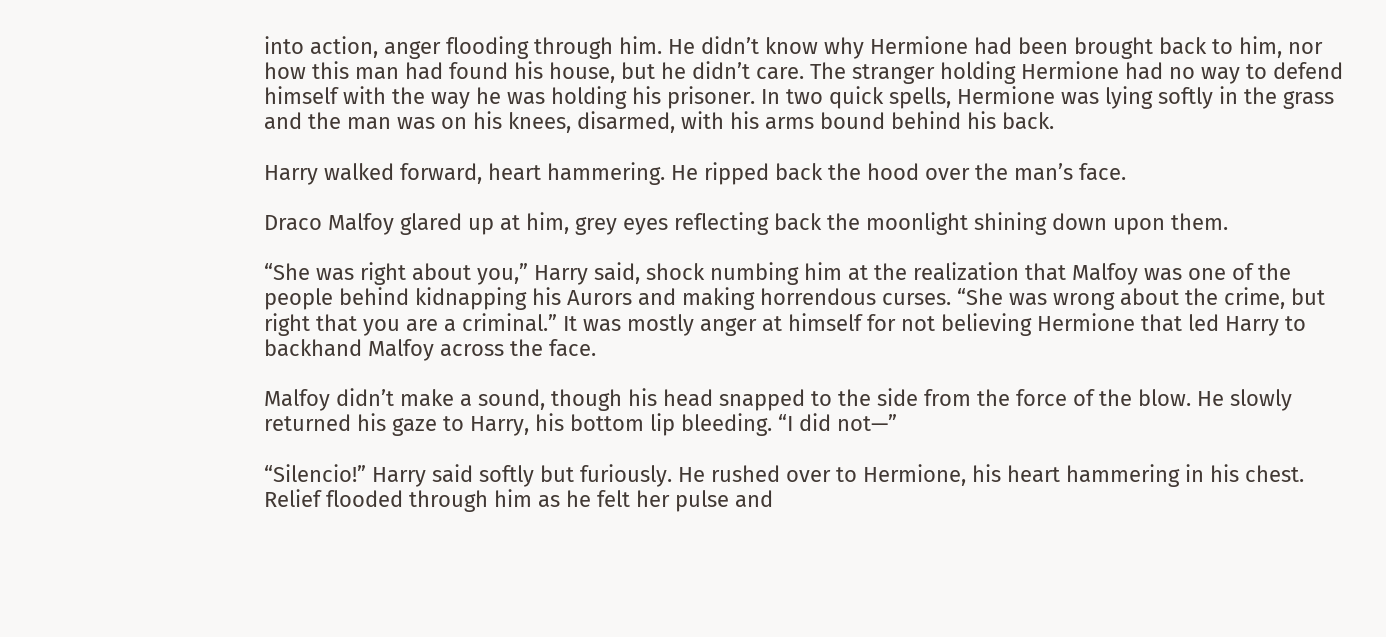into action, anger flooding through him. He didn’t know why Hermione had been brought back to him, nor how this man had found his house, but he didn’t care. The stranger holding Hermione had no way to defend himself with the way he was holding his prisoner. In two quick spells, Hermione was lying softly in the grass and the man was on his knees, disarmed, with his arms bound behind his back.

Harry walked forward, heart hammering. He ripped back the hood over the man’s face.

Draco Malfoy glared up at him, grey eyes reflecting back the moonlight shining down upon them.

“She was right about you,” Harry said, shock numbing him at the realization that Malfoy was one of the people behind kidnapping his Aurors and making horrendous curses. “She was wrong about the crime, but right that you are a criminal.” It was mostly anger at himself for not believing Hermione that led Harry to backhand Malfoy across the face.

Malfoy didn’t make a sound, though his head snapped to the side from the force of the blow. He slowly returned his gaze to Harry, his bottom lip bleeding. “I did not—”

“Silencio!” Harry said softly but furiously. He rushed over to Hermione, his heart hammering in his chest. Relief flooded through him as he felt her pulse and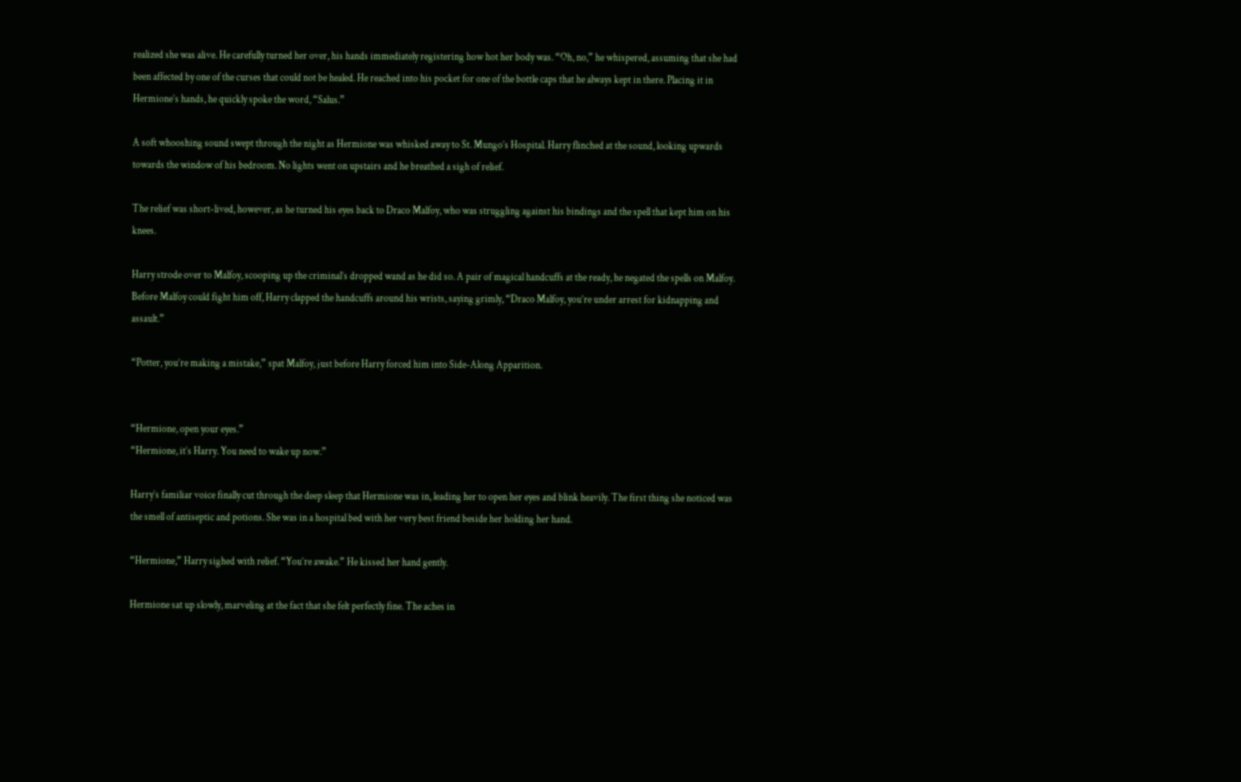realized she was alive. He carefully turned her over, his hands immediately registering how hot her body was. “Oh, no,” he whispered, assuming that she had been affected by one of the curses that could not be healed. He reached into his pocket for one of the bottle caps that he always kept in there. Placing it in Hermione’s hands, he quickly spoke the word, “Salus.”

A soft whooshing sound swept through the night as Hermione was whisked away to St. Mungo’s Hospital. Harry flinched at the sound, looking upwards towards the window of his bedroom. No lights went on upstairs and he breathed a sigh of relief.

The relief was short-lived, however, as he turned his eyes back to Draco Malfoy, who was struggling against his bindings and the spell that kept him on his knees.

Harry strode over to Malfoy, scooping up the criminal’s dropped wand as he did so. A pair of magical handcuffs at the ready, he negated the spells on Malfoy. Before Malfoy could fight him off, Harry clapped the handcuffs around his wrists, saying grimly, “Draco Malfoy, you’re under arrest for kidnapping and assault.”

“Potter, you’re making a mistake,” spat Malfoy, just before Harry forced him into Side-Along Apparition.


“Hermione, open your eyes.”
“Hermione, it’s Harry. You need to wake up now.”

Harry’s familiar voice finally cut through the deep sleep that Hermione was in, leading her to open her eyes and blink heavily. The first thing she noticed was the smell of antiseptic and potions. She was in a hospital bed with her very best friend beside her holding her hand.

“Hermione,” Harry sighed with relief. “You’re awake.” He kissed her hand gently.

Hermione sat up slowly, marveling at the fact that she felt perfectly fine. The aches in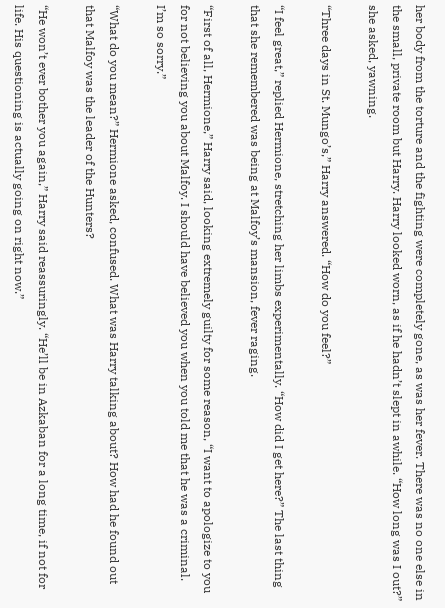her body from the torture and the fighting were completely gone, as was her fever. There was no one else in the small, private room but Harry. Harry looked worn, as if he hadn’t slept in awhile. “How long was I out?” she asked, yawning.

“Three days in St. Mungo’s,” Harry answered. “How do you feel?”

“I feel great,” replied Hermione, stretching her limbs experimentally. “How did I get here?” The last thing that she remembered was being at Malfoy’s mansion, fever raging.

“First of all, Hermione,” Harry said, looking extremely guilty for some reason, “I want to apologize to you for not believing you about Malfoy. I should have believed you when you told me that he was a criminal. I’m so sorry.”

“What do you mean?” Hermione asked, confused. What was Harry talking about? How had he found out that Malfoy was the leader of the Hunters?

“He won’t ever bother you again,” Harry said reassuringly. “He’ll be in Azkaban for a long time, if not for life. His questioning is actually going on right now.”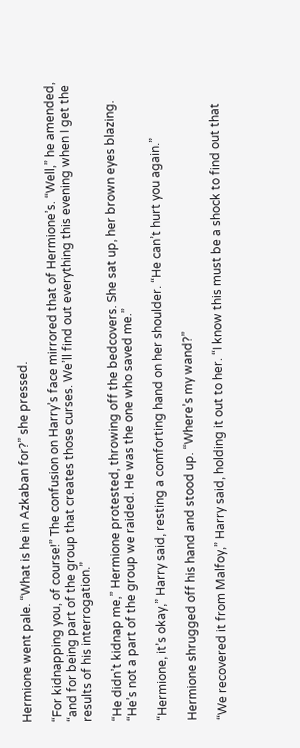Hermione went pale. “What is he in Azkaban for?” she pressed.

“For kidnapping you, of course!” The confusion on Harry’s face mirrored that of Hermione’s. “Well,” he amended, “and for being part of the group that creates those curses. We’ll find out everything this evening when I get the results of his interrogation.”

“He didn’t kidnap me,” Hermione protested, throwing off the bedcovers. She sat up, her brown eyes blazing. “He’s not a part of the group we raided. He was the one who saved me.”

“Hermione, it’s okay,” Harry said, resting a comforting hand on her shoulder. “He can’t hurt you again.”

Hermione shrugged off his hand and stood up. “Where’s my wand?”

“We recovered it from Malfoy,” Harry said, holding it out to her. “I know this must be a shock to find out that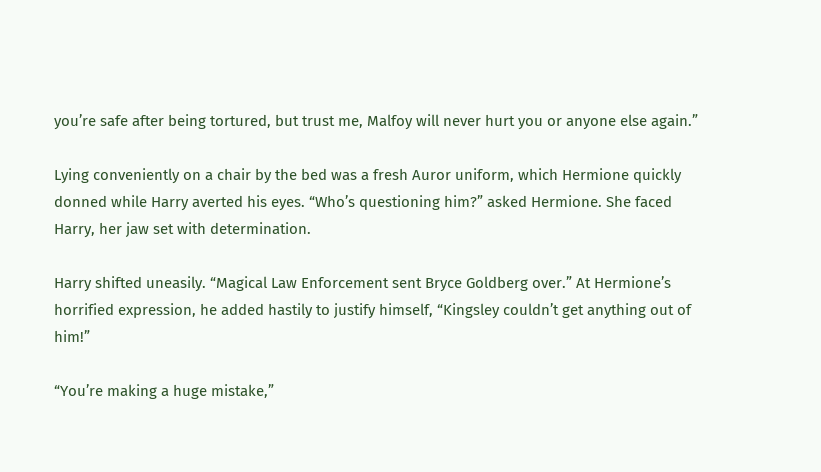you’re safe after being tortured, but trust me, Malfoy will never hurt you or anyone else again.”

Lying conveniently on a chair by the bed was a fresh Auror uniform, which Hermione quickly donned while Harry averted his eyes. “Who’s questioning him?” asked Hermione. She faced Harry, her jaw set with determination.

Harry shifted uneasily. “Magical Law Enforcement sent Bryce Goldberg over.” At Hermione’s horrified expression, he added hastily to justify himself, “Kingsley couldn’t get anything out of him!”

“You’re making a huge mistake,”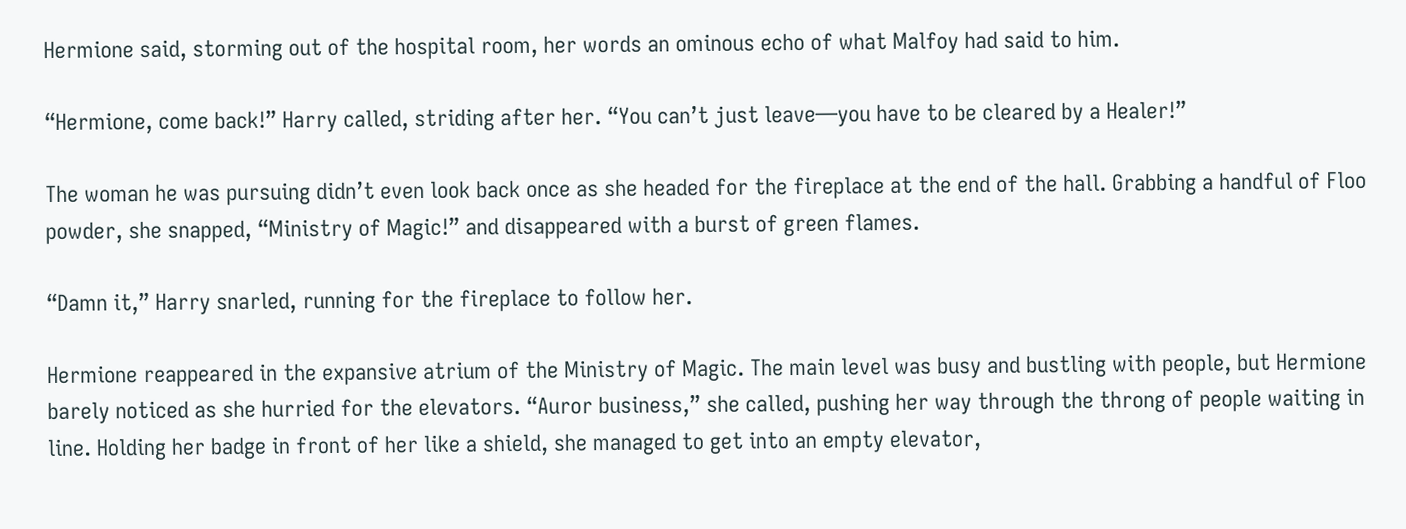Hermione said, storming out of the hospital room, her words an ominous echo of what Malfoy had said to him.

“Hermione, come back!” Harry called, striding after her. “You can’t just leave—you have to be cleared by a Healer!”

The woman he was pursuing didn’t even look back once as she headed for the fireplace at the end of the hall. Grabbing a handful of Floo powder, she snapped, “Ministry of Magic!” and disappeared with a burst of green flames.

“Damn it,” Harry snarled, running for the fireplace to follow her.

Hermione reappeared in the expansive atrium of the Ministry of Magic. The main level was busy and bustling with people, but Hermione barely noticed as she hurried for the elevators. “Auror business,” she called, pushing her way through the throng of people waiting in line. Holding her badge in front of her like a shield, she managed to get into an empty elevator,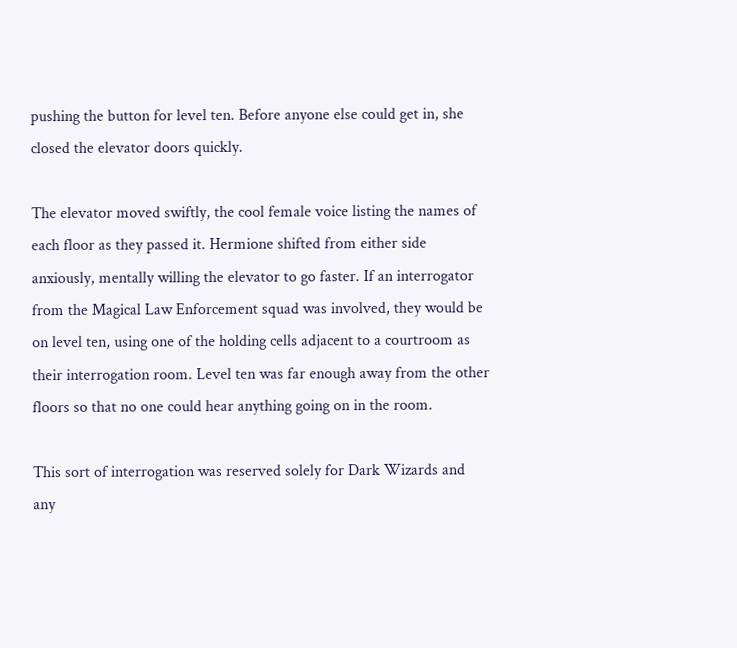pushing the button for level ten. Before anyone else could get in, she closed the elevator doors quickly.

The elevator moved swiftly, the cool female voice listing the names of each floor as they passed it. Hermione shifted from either side anxiously, mentally willing the elevator to go faster. If an interrogator from the Magical Law Enforcement squad was involved, they would be on level ten, using one of the holding cells adjacent to a courtroom as their interrogation room. Level ten was far enough away from the other floors so that no one could hear anything going on in the room.

This sort of interrogation was reserved solely for Dark Wizards and any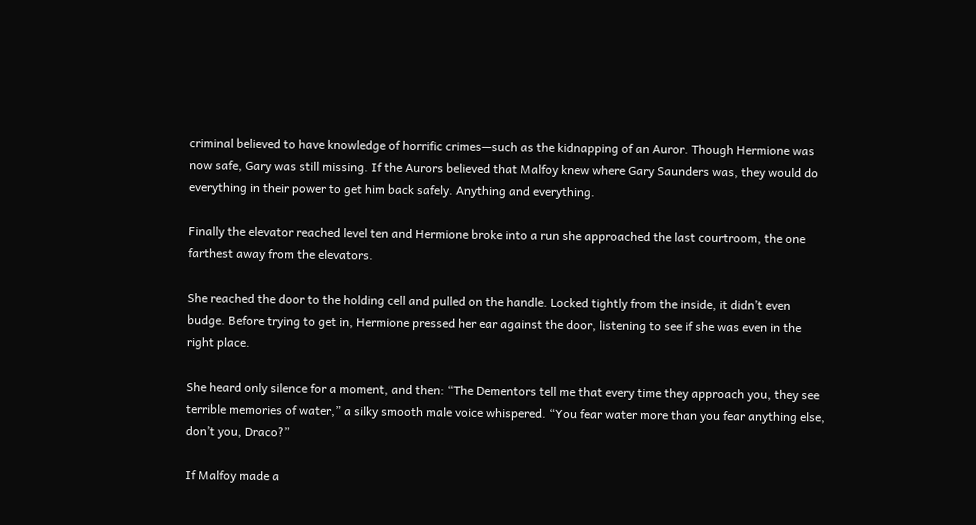criminal believed to have knowledge of horrific crimes—such as the kidnapping of an Auror. Though Hermione was now safe, Gary was still missing. If the Aurors believed that Malfoy knew where Gary Saunders was, they would do everything in their power to get him back safely. Anything and everything.

Finally the elevator reached level ten and Hermione broke into a run she approached the last courtroom, the one farthest away from the elevators.

She reached the door to the holding cell and pulled on the handle. Locked tightly from the inside, it didn’t even budge. Before trying to get in, Hermione pressed her ear against the door, listening to see if she was even in the right place.

She heard only silence for a moment, and then: “The Dementors tell me that every time they approach you, they see terrible memories of water,” a silky smooth male voice whispered. “You fear water more than you fear anything else, don’t you, Draco?”

If Malfoy made a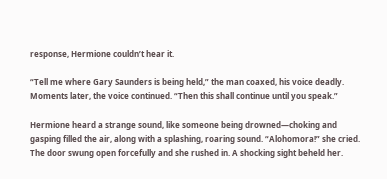response, Hermione couldn’t hear it.

“Tell me where Gary Saunders is being held,” the man coaxed, his voice deadly. Moments later, the voice continued. “Then this shall continue until you speak.”

Hermione heard a strange sound, like someone being drowned—choking and gasping filled the air, along with a splashing, roaring sound. “Alohomora!” she cried. The door swung open forcefully and she rushed in. A shocking sight beheld her.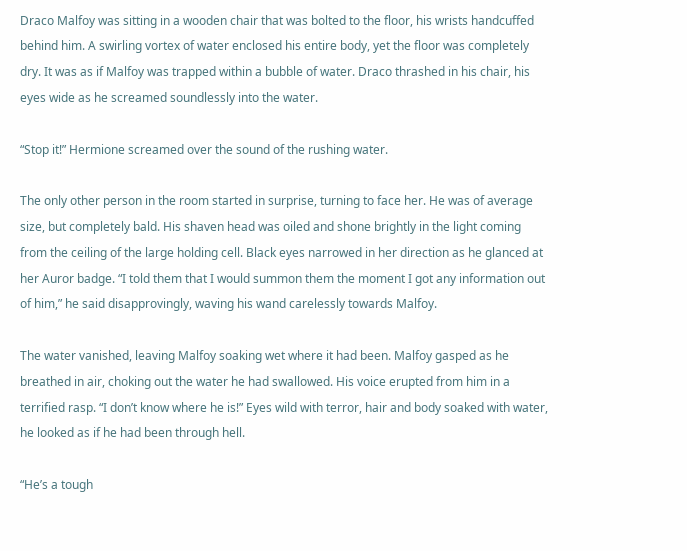Draco Malfoy was sitting in a wooden chair that was bolted to the floor, his wrists handcuffed behind him. A swirling vortex of water enclosed his entire body, yet the floor was completely dry. It was as if Malfoy was trapped within a bubble of water. Draco thrashed in his chair, his eyes wide as he screamed soundlessly into the water.

“Stop it!” Hermione screamed over the sound of the rushing water.

The only other person in the room started in surprise, turning to face her. He was of average size, but completely bald. His shaven head was oiled and shone brightly in the light coming from the ceiling of the large holding cell. Black eyes narrowed in her direction as he glanced at her Auror badge. “I told them that I would summon them the moment I got any information out of him,” he said disapprovingly, waving his wand carelessly towards Malfoy.

The water vanished, leaving Malfoy soaking wet where it had been. Malfoy gasped as he breathed in air, choking out the water he had swallowed. His voice erupted from him in a terrified rasp. “I don’t know where he is!” Eyes wild with terror, hair and body soaked with water, he looked as if he had been through hell.

“He’s a tough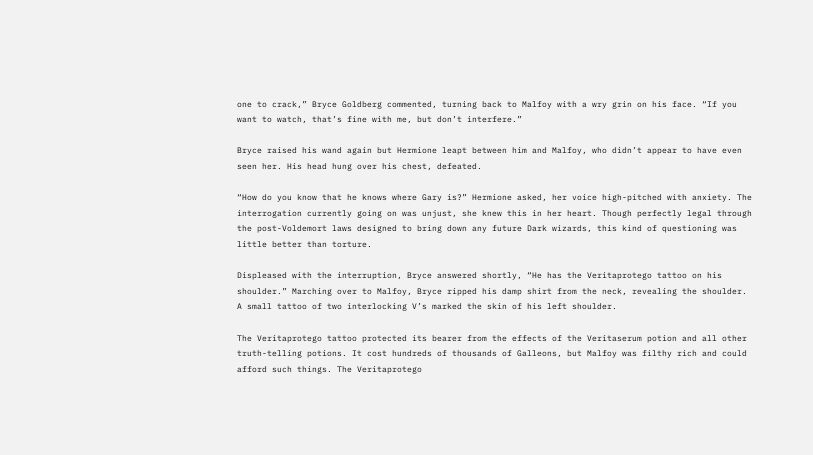one to crack,” Bryce Goldberg commented, turning back to Malfoy with a wry grin on his face. “If you want to watch, that’s fine with me, but don’t interfere.”

Bryce raised his wand again but Hermione leapt between him and Malfoy, who didn’t appear to have even seen her. His head hung over his chest, defeated.

“How do you know that he knows where Gary is?” Hermione asked, her voice high-pitched with anxiety. The interrogation currently going on was unjust, she knew this in her heart. Though perfectly legal through the post-Voldemort laws designed to bring down any future Dark wizards, this kind of questioning was little better than torture.

Displeased with the interruption, Bryce answered shortly, “He has the Veritaprotego tattoo on his shoulder.” Marching over to Malfoy, Bryce ripped his damp shirt from the neck, revealing the shoulder. A small tattoo of two interlocking V’s marked the skin of his left shoulder.

The Veritaprotego tattoo protected its bearer from the effects of the Veritaserum potion and all other truth-telling potions. It cost hundreds of thousands of Galleons, but Malfoy was filthy rich and could afford such things. The Veritaprotego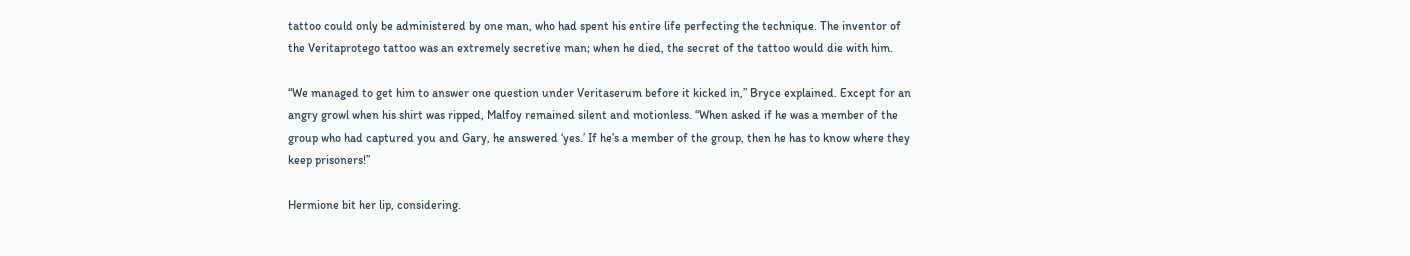tattoo could only be administered by one man, who had spent his entire life perfecting the technique. The inventor of the Veritaprotego tattoo was an extremely secretive man; when he died, the secret of the tattoo would die with him.

“We managed to get him to answer one question under Veritaserum before it kicked in,” Bryce explained. Except for an angry growl when his shirt was ripped, Malfoy remained silent and motionless. “When asked if he was a member of the group who had captured you and Gary, he answered ‘yes.’ If he’s a member of the group, then he has to know where they keep prisoners!”

Hermione bit her lip, considering.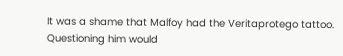It was a shame that Malfoy had the Veritaprotego tattoo. Questioning him would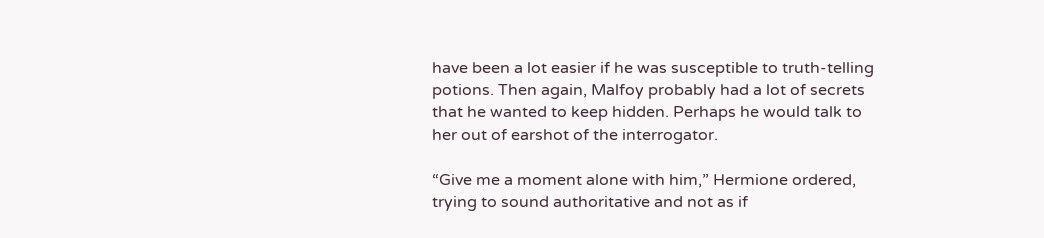have been a lot easier if he was susceptible to truth-telling potions. Then again, Malfoy probably had a lot of secrets that he wanted to keep hidden. Perhaps he would talk to her out of earshot of the interrogator.

“Give me a moment alone with him,” Hermione ordered, trying to sound authoritative and not as if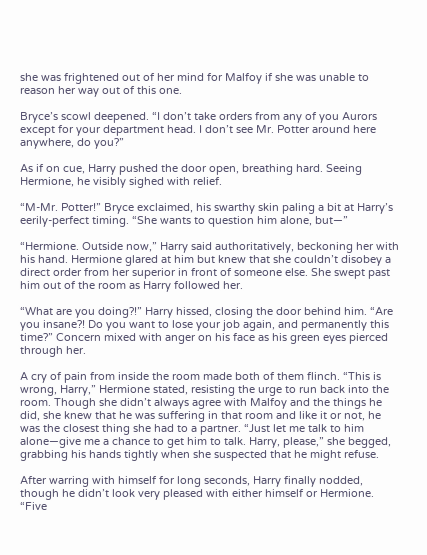she was frightened out of her mind for Malfoy if she was unable to reason her way out of this one.

Bryce’s scowl deepened. “I don’t take orders from any of you Aurors except for your department head. I don’t see Mr. Potter around here anywhere, do you?”

As if on cue, Harry pushed the door open, breathing hard. Seeing Hermione, he visibly sighed with relief.

“M-Mr. Potter!” Bryce exclaimed, his swarthy skin paling a bit at Harry’s eerily-perfect timing. “She wants to question him alone, but—”

“Hermione. Outside now,” Harry said authoritatively, beckoning her with his hand. Hermione glared at him but knew that she couldn’t disobey a direct order from her superior in front of someone else. She swept past him out of the room as Harry followed her.

“What are you doing?!” Harry hissed, closing the door behind him. “Are you insane?! Do you want to lose your job again, and permanently this time?” Concern mixed with anger on his face as his green eyes pierced through her.

A cry of pain from inside the room made both of them flinch. “This is wrong, Harry,” Hermione stated, resisting the urge to run back into the room. Though she didn’t always agree with Malfoy and the things he did, she knew that he was suffering in that room and like it or not, he was the closest thing she had to a partner. “Just let me talk to him alone—give me a chance to get him to talk. Harry, please,” she begged, grabbing his hands tightly when she suspected that he might refuse.

After warring with himself for long seconds, Harry finally nodded, though he didn’t look very pleased with either himself or Hermione. “Five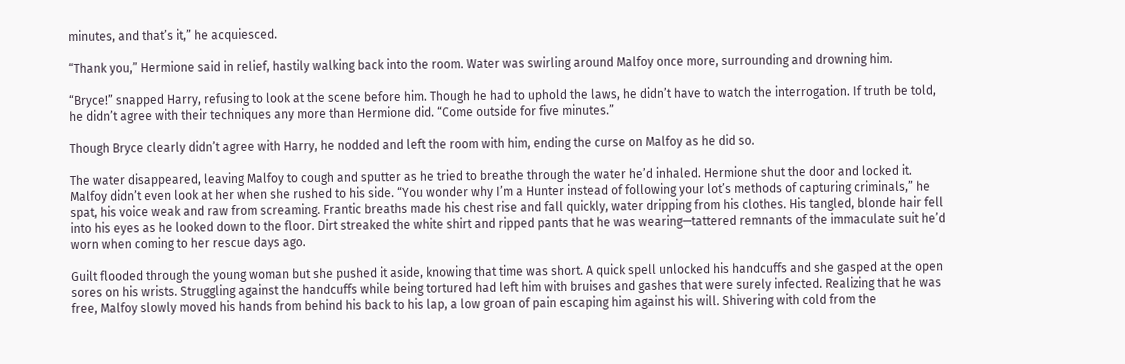minutes, and that’s it,” he acquiesced.

“Thank you,” Hermione said in relief, hastily walking back into the room. Water was swirling around Malfoy once more, surrounding and drowning him.

“Bryce!” snapped Harry, refusing to look at the scene before him. Though he had to uphold the laws, he didn’t have to watch the interrogation. If truth be told, he didn’t agree with their techniques any more than Hermione did. “Come outside for five minutes.”

Though Bryce clearly didn’t agree with Harry, he nodded and left the room with him, ending the curse on Malfoy as he did so.

The water disappeared, leaving Malfoy to cough and sputter as he tried to breathe through the water he’d inhaled. Hermione shut the door and locked it.
Malfoy didn’t even look at her when she rushed to his side. “You wonder why I’m a Hunter instead of following your lot’s methods of capturing criminals,” he spat, his voice weak and raw from screaming. Frantic breaths made his chest rise and fall quickly, water dripping from his clothes. His tangled, blonde hair fell into his eyes as he looked down to the floor. Dirt streaked the white shirt and ripped pants that he was wearing—tattered remnants of the immaculate suit he’d worn when coming to her rescue days ago.

Guilt flooded through the young woman but she pushed it aside, knowing that time was short. A quick spell unlocked his handcuffs and she gasped at the open sores on his wrists. Struggling against the handcuffs while being tortured had left him with bruises and gashes that were surely infected. Realizing that he was free, Malfoy slowly moved his hands from behind his back to his lap, a low groan of pain escaping him against his will. Shivering with cold from the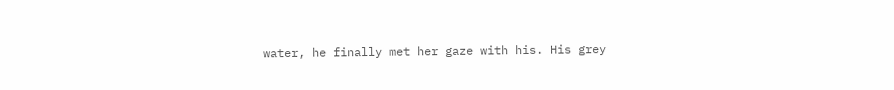water, he finally met her gaze with his. His grey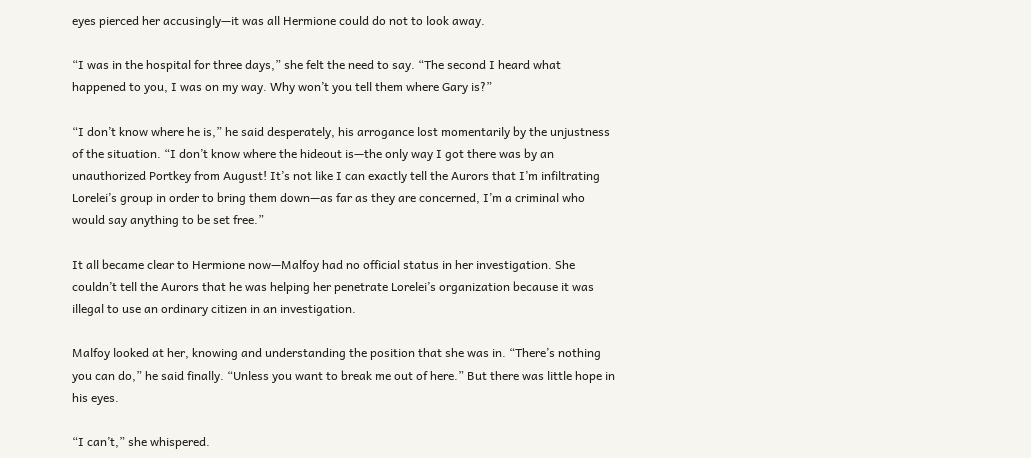eyes pierced her accusingly—it was all Hermione could do not to look away.

“I was in the hospital for three days,” she felt the need to say. “The second I heard what happened to you, I was on my way. Why won’t you tell them where Gary is?”

“I don’t know where he is,” he said desperately, his arrogance lost momentarily by the unjustness of the situation. “I don’t know where the hideout is—the only way I got there was by an unauthorized Portkey from August! It’s not like I can exactly tell the Aurors that I’m infiltrating Lorelei’s group in order to bring them down—as far as they are concerned, I’m a criminal who would say anything to be set free.”

It all became clear to Hermione now—Malfoy had no official status in her investigation. She couldn’t tell the Aurors that he was helping her penetrate Lorelei’s organization because it was illegal to use an ordinary citizen in an investigation.

Malfoy looked at her, knowing and understanding the position that she was in. “There’s nothing you can do,” he said finally. “Unless you want to break me out of here.” But there was little hope in his eyes.

“I can’t,” she whispered.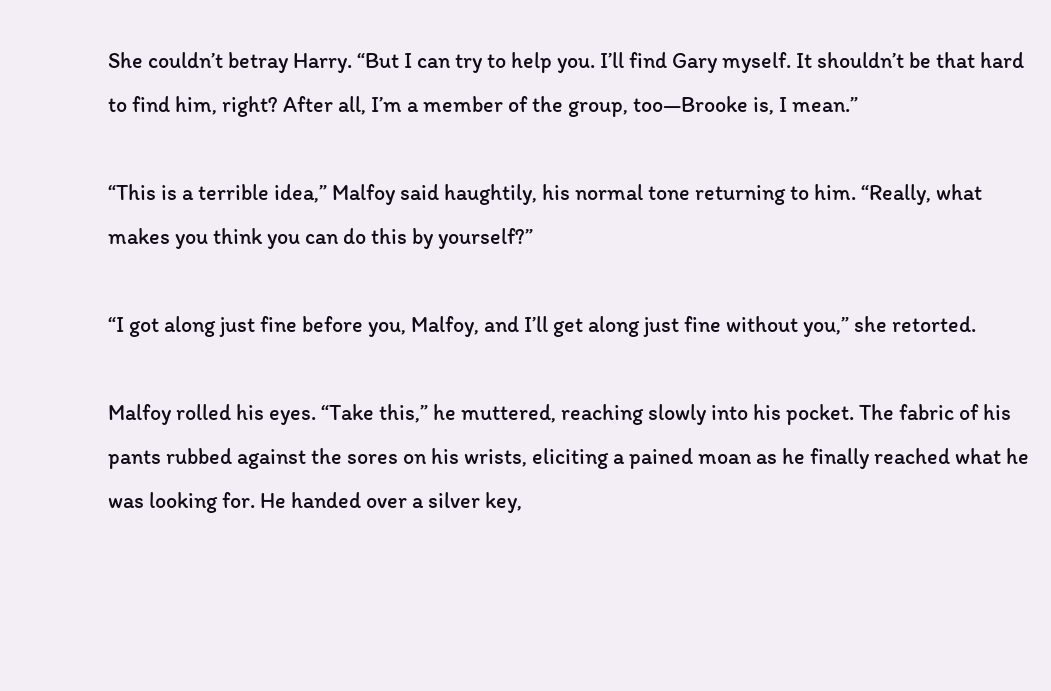She couldn’t betray Harry. “But I can try to help you. I’ll find Gary myself. It shouldn’t be that hard to find him, right? After all, I’m a member of the group, too—Brooke is, I mean.”

“This is a terrible idea,” Malfoy said haughtily, his normal tone returning to him. “Really, what makes you think you can do this by yourself?”

“I got along just fine before you, Malfoy, and I’ll get along just fine without you,” she retorted.

Malfoy rolled his eyes. “Take this,” he muttered, reaching slowly into his pocket. The fabric of his pants rubbed against the sores on his wrists, eliciting a pained moan as he finally reached what he was looking for. He handed over a silver key,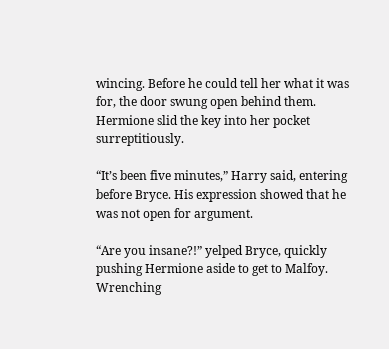wincing. Before he could tell her what it was for, the door swung open behind them. Hermione slid the key into her pocket surreptitiously.

“It’s been five minutes,” Harry said, entering before Bryce. His expression showed that he was not open for argument.

“Are you insane?!” yelped Bryce, quickly pushing Hermione aside to get to Malfoy. Wrenching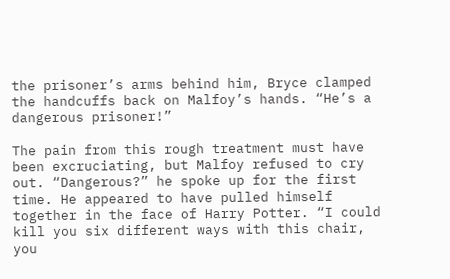the prisoner’s arms behind him, Bryce clamped the handcuffs back on Malfoy’s hands. “He’s a dangerous prisoner!”

The pain from this rough treatment must have been excruciating, but Malfoy refused to cry out. “Dangerous?” he spoke up for the first time. He appeared to have pulled himself together in the face of Harry Potter. “I could kill you six different ways with this chair, you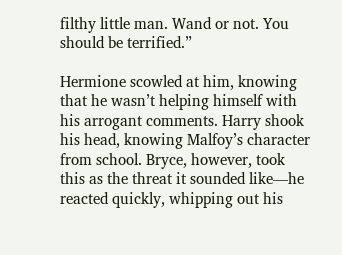filthy little man. Wand or not. You should be terrified.”

Hermione scowled at him, knowing that he wasn’t helping himself with his arrogant comments. Harry shook his head, knowing Malfoy’s character from school. Bryce, however, took this as the threat it sounded like—he reacted quickly, whipping out his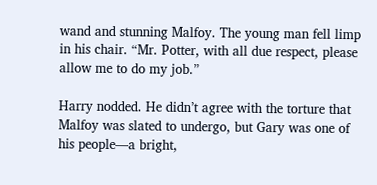wand and stunning Malfoy. The young man fell limp in his chair. “Mr. Potter, with all due respect, please allow me to do my job.”

Harry nodded. He didn’t agree with the torture that Malfoy was slated to undergo, but Gary was one of his people—a bright,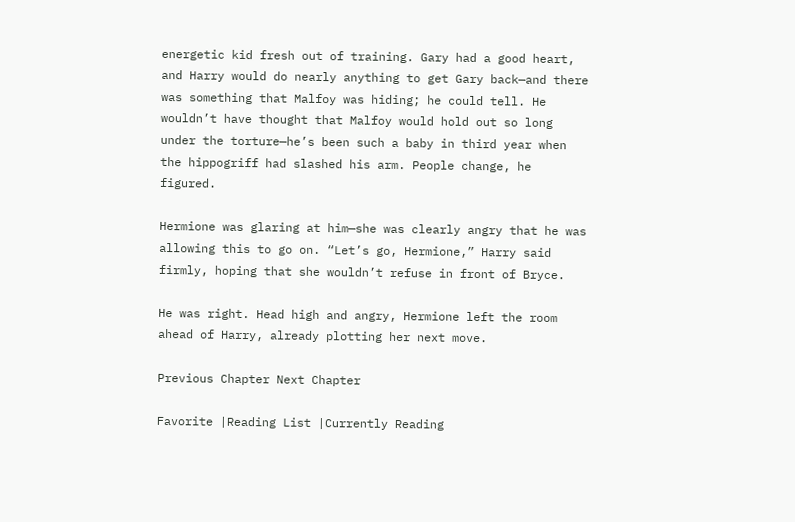energetic kid fresh out of training. Gary had a good heart, and Harry would do nearly anything to get Gary back—and there was something that Malfoy was hiding; he could tell. He wouldn’t have thought that Malfoy would hold out so long under the torture—he’s been such a baby in third year when the hippogriff had slashed his arm. People change, he figured.

Hermione was glaring at him—she was clearly angry that he was allowing this to go on. “Let’s go, Hermione,” Harry said firmly, hoping that she wouldn’t refuse in front of Bryce.

He was right. Head high and angry, Hermione left the room ahead of Harry, already plotting her next move.

Previous Chapter Next Chapter

Favorite |Reading List |Currently Reading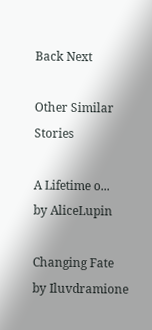Back Next

Other Similar Stories

A Lifetime o...
by AliceLupin

Changing Fate
by Iluvdramione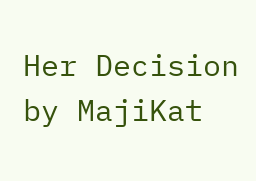Her Decision
by MajiKat